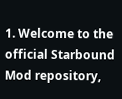1. Welcome to the official Starbound Mod repository,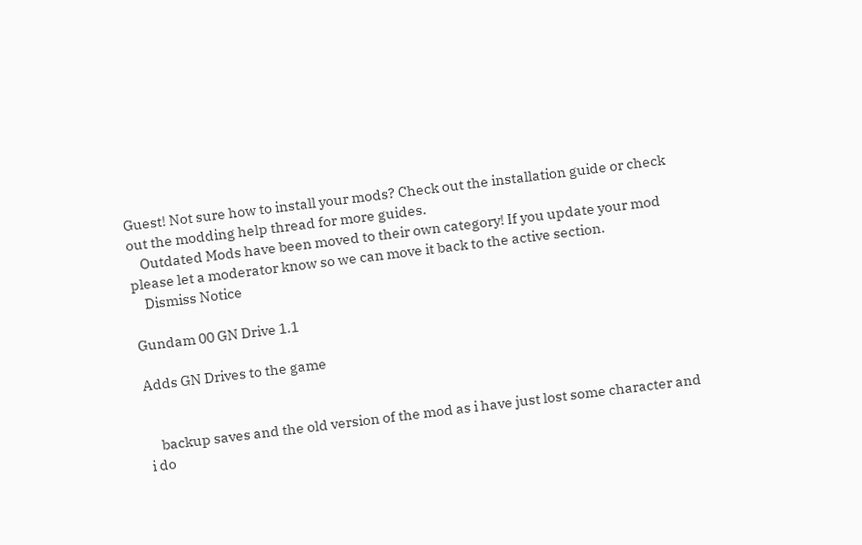Guest! Not sure how to install your mods? Check out the installation guide or check out the modding help thread for more guides.
    Outdated Mods have been moved to their own category! If you update your mod please let a moderator know so we can move it back to the active section.
    Dismiss Notice

Gundam 00 GN Drive 1.1

Adds GN Drives to the game


    backup saves and the old version of the mod as i have just lost some character and i do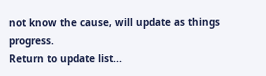not know the cause, will update as things progress.
Return to update list...